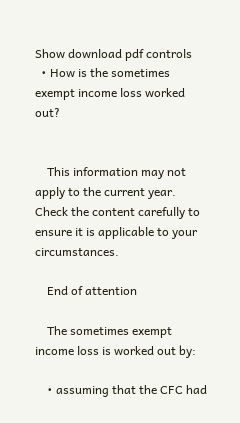Show download pdf controls
  • How is the sometimes exempt income loss worked out?


    This information may not apply to the current year. Check the content carefully to ensure it is applicable to your circumstances.

    End of attention

    The sometimes exempt income loss is worked out by:

    • assuming that the CFC had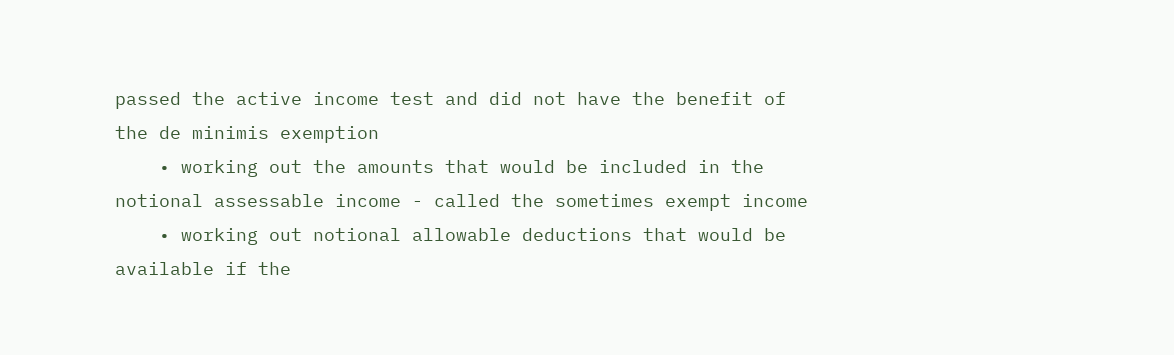passed the active income test and did not have the benefit of the de minimis exemption
    • working out the amounts that would be included in the notional assessable income - called the sometimes exempt income
    • working out notional allowable deductions that would be available if the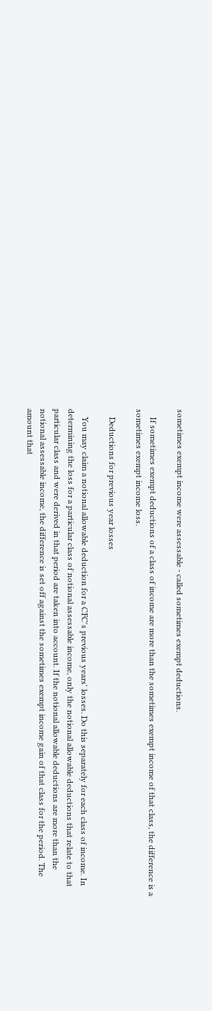sometimes exempt income were assessable - called sometimes exempt deductions.

    If sometimes exempt deductions of a class of income are more than the sometimes exempt income of that class, the difference is a sometimes exempt income loss.

    Deductions for previous year losses

    You may claim a notional allowable deduction for a CFC's previous years' losses. Do this separately for each class of income. In determining the loss for a particular class of notional assessable income, only the notional allowable deductions that relate to that particular class and were derived in that period are taken into account. If the notional allowable deductions are more than the notional assessable income, the difference is set off against the sometimes exempt income gain of that class for the period. The amount that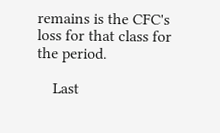remains is the CFC's loss for that class for the period.

    Last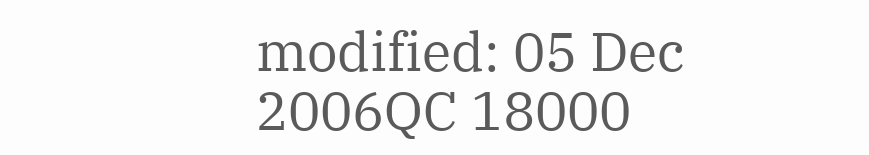modified: 05 Dec 2006QC 18000